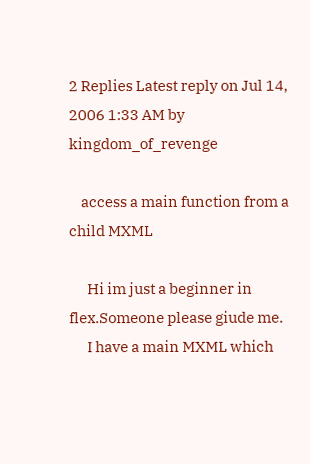2 Replies Latest reply on Jul 14, 2006 1:33 AM by kingdom_of_revenge

    access a main function from a child MXML

      Hi im just a beginner in flex.Someone please giude me.
      I have a main MXML which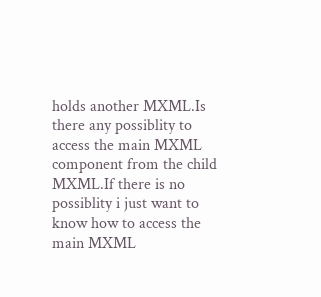holds another MXML.Is there any possiblity to access the main MXML component from the child MXML.If there is no possiblity i just want to know how to access the main MXML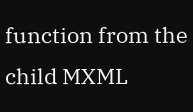function from the child MXML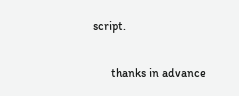script.

      thanks in advance